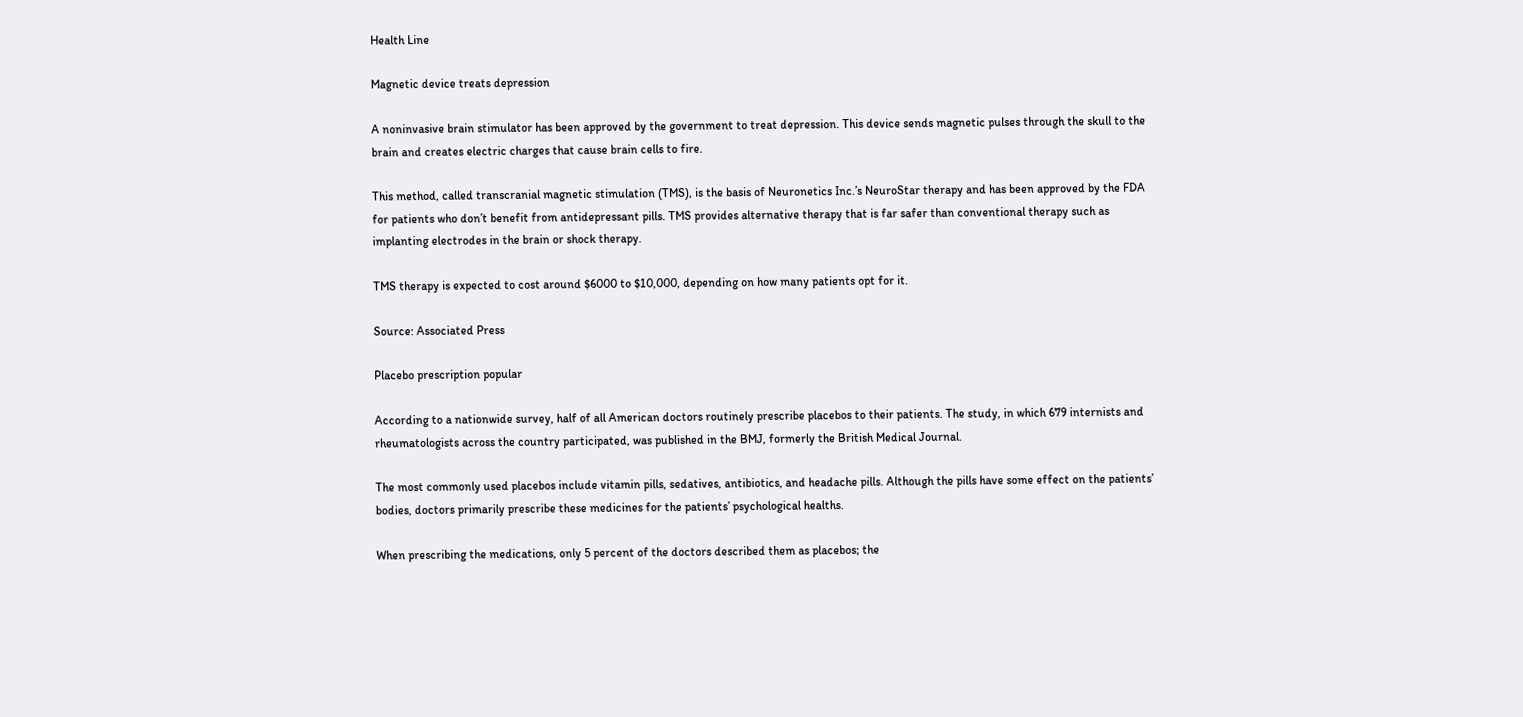Health Line

Magnetic device treats depression

A noninvasive brain stimulator has been approved by the government to treat depression. This device sends magnetic pulses through the skull to the brain and creates electric charges that cause brain cells to fire.

This method, called transcranial magnetic stimulation (TMS), is the basis of Neuronetics Inc.’s NeuroStar therapy and has been approved by the FDA for patients who don’t benefit from antidepressant pills. TMS provides alternative therapy that is far safer than conventional therapy such as implanting electrodes in the brain or shock therapy.

TMS therapy is expected to cost around $6000 to $10,000, depending on how many patients opt for it.

Source: Associated Press

Placebo prescription popular

According to a nationwide survey, half of all American doctors routinely prescribe placebos to their patients. The study, in which 679 internists and rheumatologists across the country participated, was published in the BMJ, formerly the British Medical Journal.

The most commonly used placebos include vitamin pills, sedatives, antibiotics, and headache pills. Although the pills have some effect on the patients’ bodies, doctors primarily prescribe these medicines for the patients’ psychological healths.

When prescribing the medications, only 5 percent of the doctors described them as placebos; the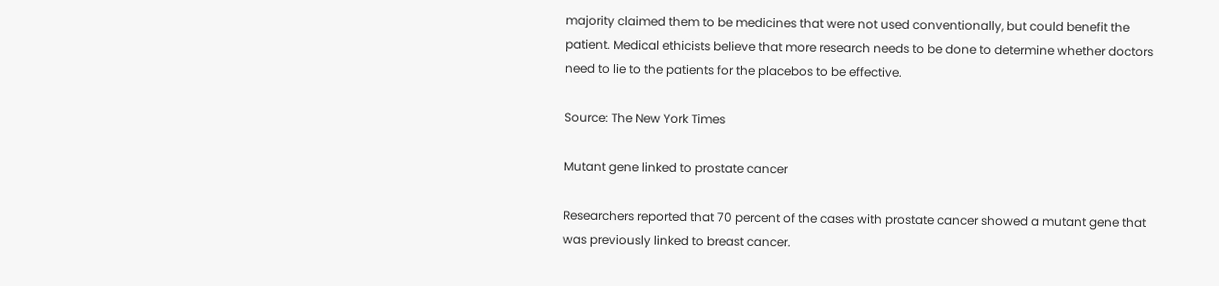majority claimed them to be medicines that were not used conventionally, but could benefit the patient. Medical ethicists believe that more research needs to be done to determine whether doctors need to lie to the patients for the placebos to be effective.

Source: The New York Times

Mutant gene linked to prostate cancer

Researchers reported that 70 percent of the cases with prostate cancer showed a mutant gene that was previously linked to breast cancer.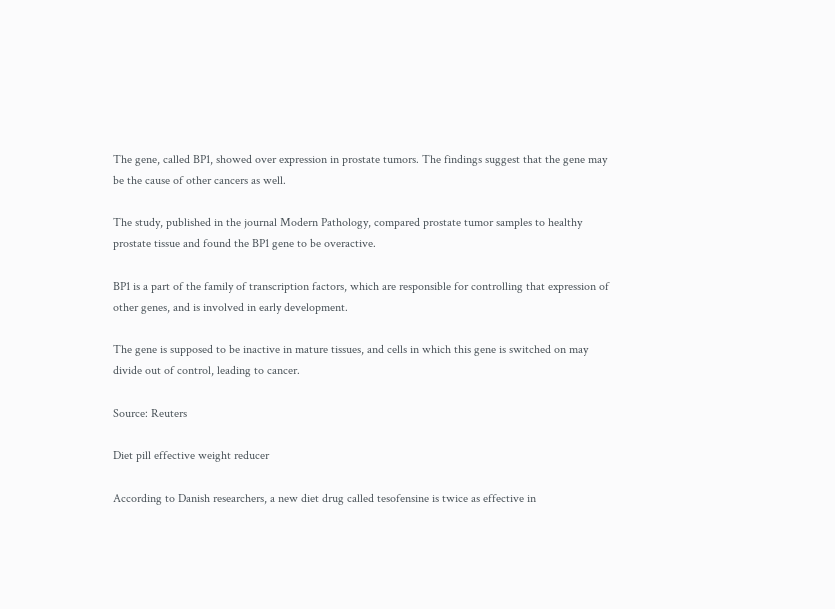The gene, called BP1, showed over expression in prostate tumors. The findings suggest that the gene may be the cause of other cancers as well.

The study, published in the journal Modern Pathology, compared prostate tumor samples to healthy prostate tissue and found the BP1 gene to be overactive.

BP1 is a part of the family of transcription factors, which are responsible for controlling that expression of other genes, and is involved in early development.

The gene is supposed to be inactive in mature tissues, and cells in which this gene is switched on may divide out of control, leading to cancer.

Source: Reuters

Diet pill effective weight reducer

According to Danish researchers, a new diet drug called tesofensine is twice as effective in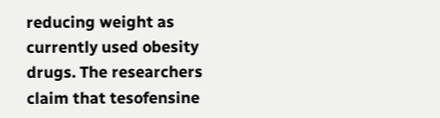reducing weight as currently used obesity drugs. The researchers claim that tesofensine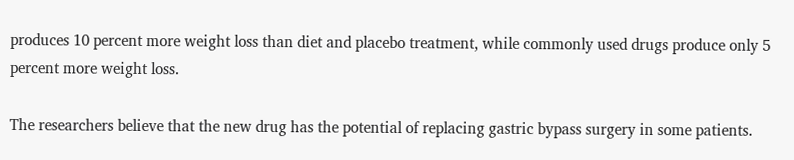produces 10 percent more weight loss than diet and placebo treatment, while commonly used drugs produce only 5 percent more weight loss.

The researchers believe that the new drug has the potential of replacing gastric bypass surgery in some patients.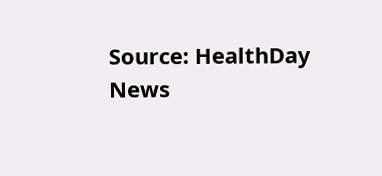Source: HealthDay News